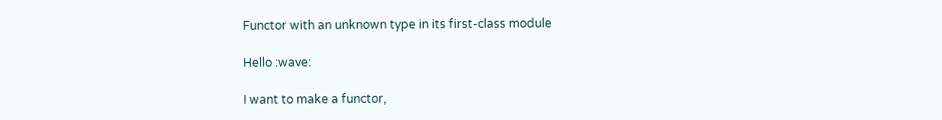Functor with an unknown type in its first-class module

Hello :wave:

I want to make a functor,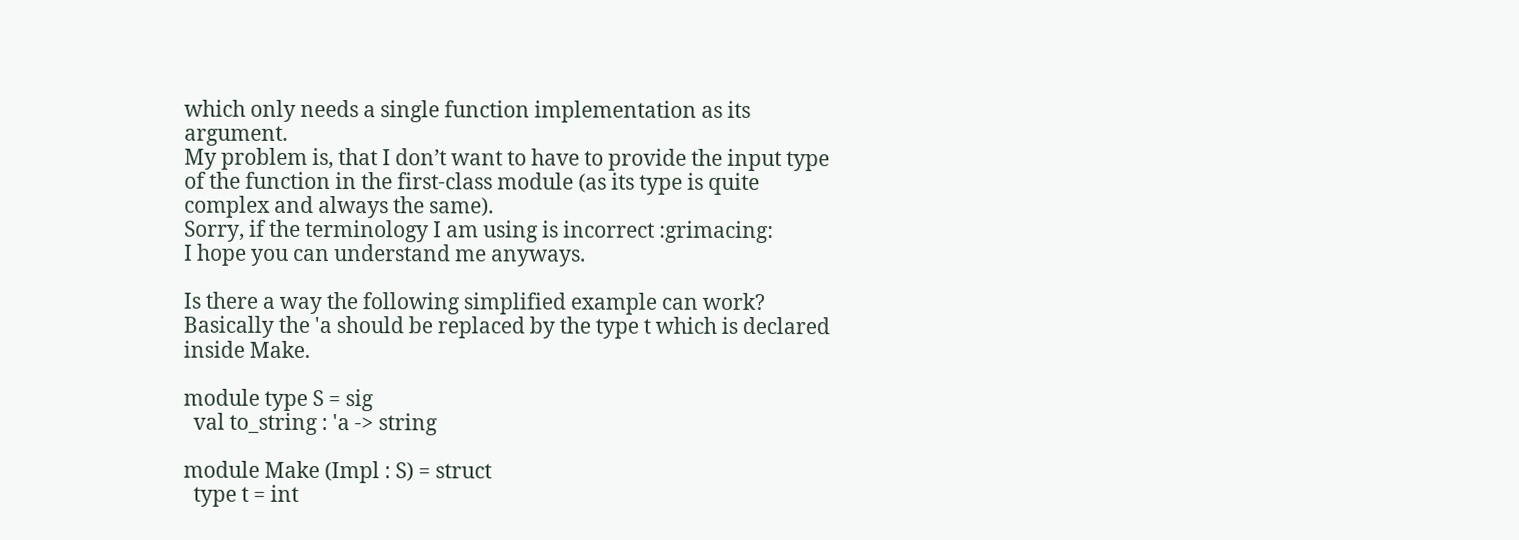which only needs a single function implementation as its argument.
My problem is, that I don’t want to have to provide the input type of the function in the first-class module (as its type is quite complex and always the same).
Sorry, if the terminology I am using is incorrect :grimacing:
I hope you can understand me anyways.

Is there a way the following simplified example can work?
Basically the 'a should be replaced by the type t which is declared inside Make.

module type S = sig
  val to_string : 'a -> string

module Make (Impl : S) = struct
  type t = int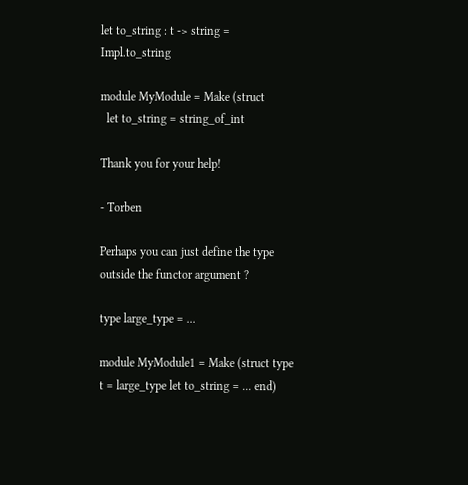let to_string : t -> string = Impl.to_string

module MyModule = Make (struct
  let to_string = string_of_int

Thank you for your help!

- Torben

Perhaps you can just define the type outside the functor argument ?

type large_type = ...

module MyModule1 = Make (struct type t = large_type let to_string = ... end)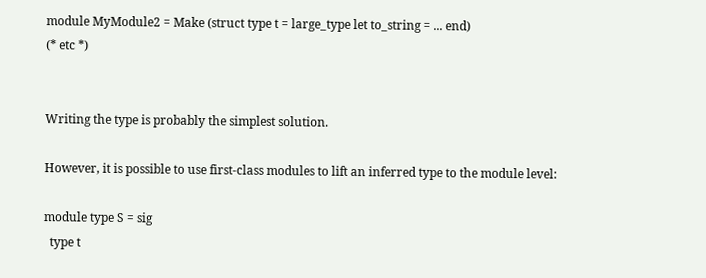module MyModule2 = Make (struct type t = large_type let to_string = ... end)
(* etc *)


Writing the type is probably the simplest solution.

However, it is possible to use first-class modules to lift an inferred type to the module level:

module type S = sig
  type t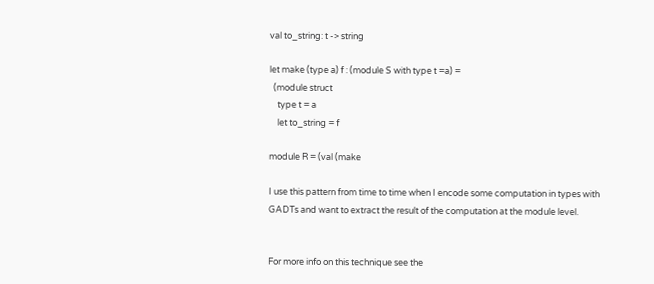val to_string: t -> string

let make (type a) f : (module S with type t =a) =
  (module struct
    type t = a
    let to_string = f

module R = (val (make

I use this pattern from time to time when I encode some computation in types with GADTs and want to extract the result of the computation at the module level.


For more info on this technique see the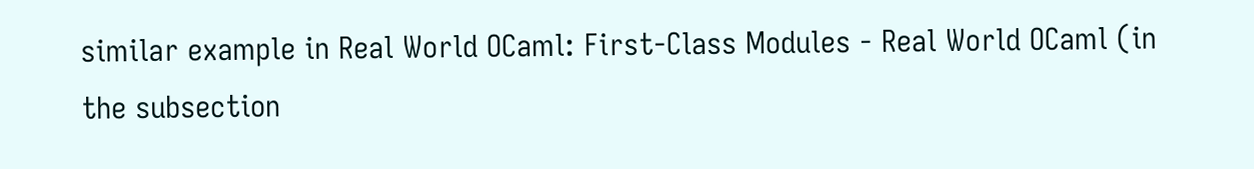similar example in Real World OCaml: First-Class Modules - Real World OCaml (in the subsection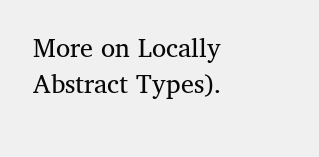More on Locally Abstract Types).